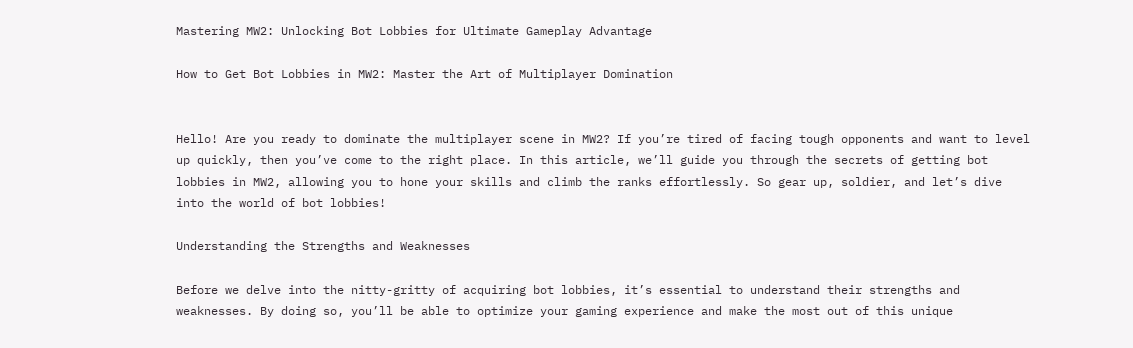Mastering MW2: Unlocking Bot Lobbies for Ultimate Gameplay Advantage

How to Get Bot Lobbies in MW2: Master the Art of Multiplayer Domination


Hello! Are you ready to dominate the multiplayer scene in MW2? If you’re tired of facing tough opponents and want to level up quickly, then you’ve come to the right place. In this article, we’ll guide you through the secrets of getting bot lobbies in MW2, allowing you to hone your skills and climb the ranks effortlessly. So gear up, soldier, and let’s dive into the world of bot lobbies!

Understanding the Strengths and Weaknesses

Before we delve into the nitty-gritty of acquiring bot lobbies, it’s essential to understand their strengths and weaknesses. By doing so, you’ll be able to optimize your gaming experience and make the most out of this unique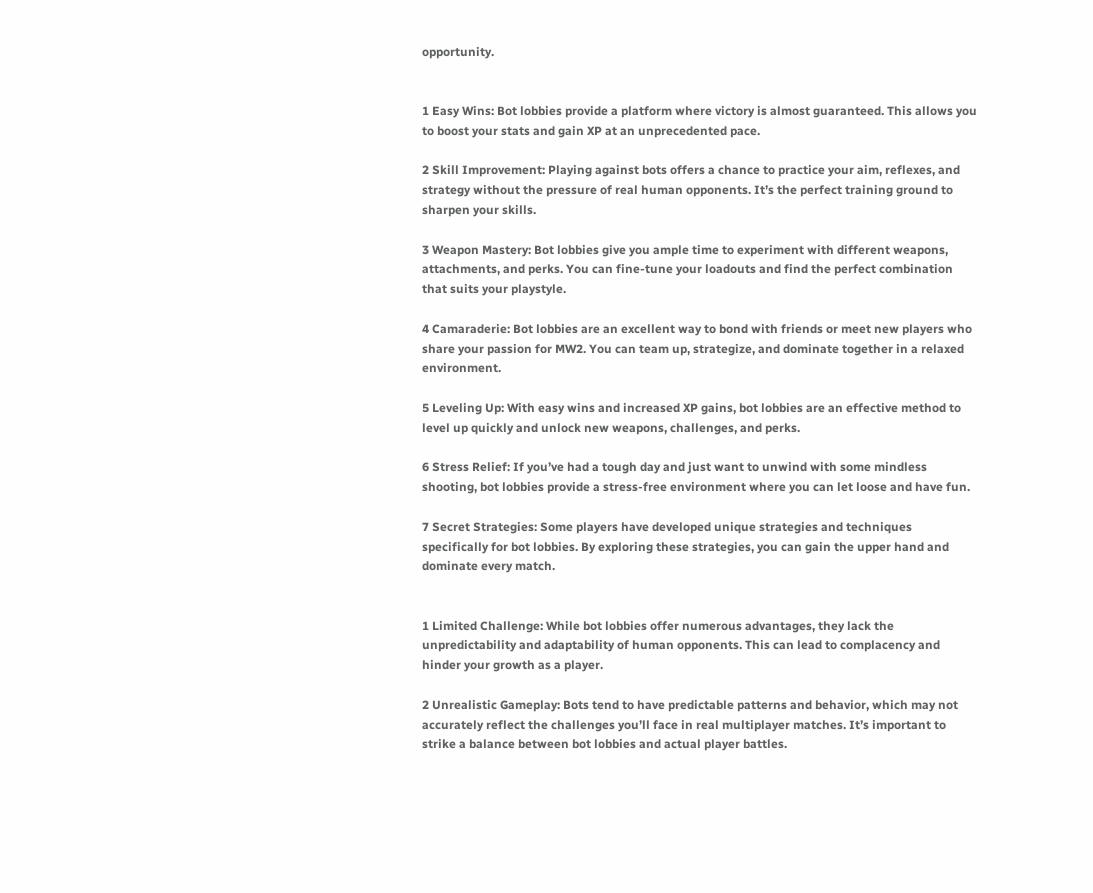opportunity.


1 Easy Wins: Bot lobbies provide a platform where victory is almost guaranteed. This allows you to boost your stats and gain XP at an unprecedented pace.

2 Skill Improvement: Playing against bots offers a chance to practice your aim, reflexes, and strategy without the pressure of real human opponents. It’s the perfect training ground to sharpen your skills.

3 Weapon Mastery: Bot lobbies give you ample time to experiment with different weapons, attachments, and perks. You can fine-tune your loadouts and find the perfect combination that suits your playstyle.

4 Camaraderie: Bot lobbies are an excellent way to bond with friends or meet new players who share your passion for MW2. You can team up, strategize, and dominate together in a relaxed environment.

5 Leveling Up: With easy wins and increased XP gains, bot lobbies are an effective method to level up quickly and unlock new weapons, challenges, and perks.

6 Stress Relief: If you’ve had a tough day and just want to unwind with some mindless shooting, bot lobbies provide a stress-free environment where you can let loose and have fun.

7 Secret Strategies: Some players have developed unique strategies and techniques specifically for bot lobbies. By exploring these strategies, you can gain the upper hand and dominate every match.


1 Limited Challenge: While bot lobbies offer numerous advantages, they lack the unpredictability and adaptability of human opponents. This can lead to complacency and hinder your growth as a player.

2 Unrealistic Gameplay: Bots tend to have predictable patterns and behavior, which may not accurately reflect the challenges you’ll face in real multiplayer matches. It’s important to strike a balance between bot lobbies and actual player battles.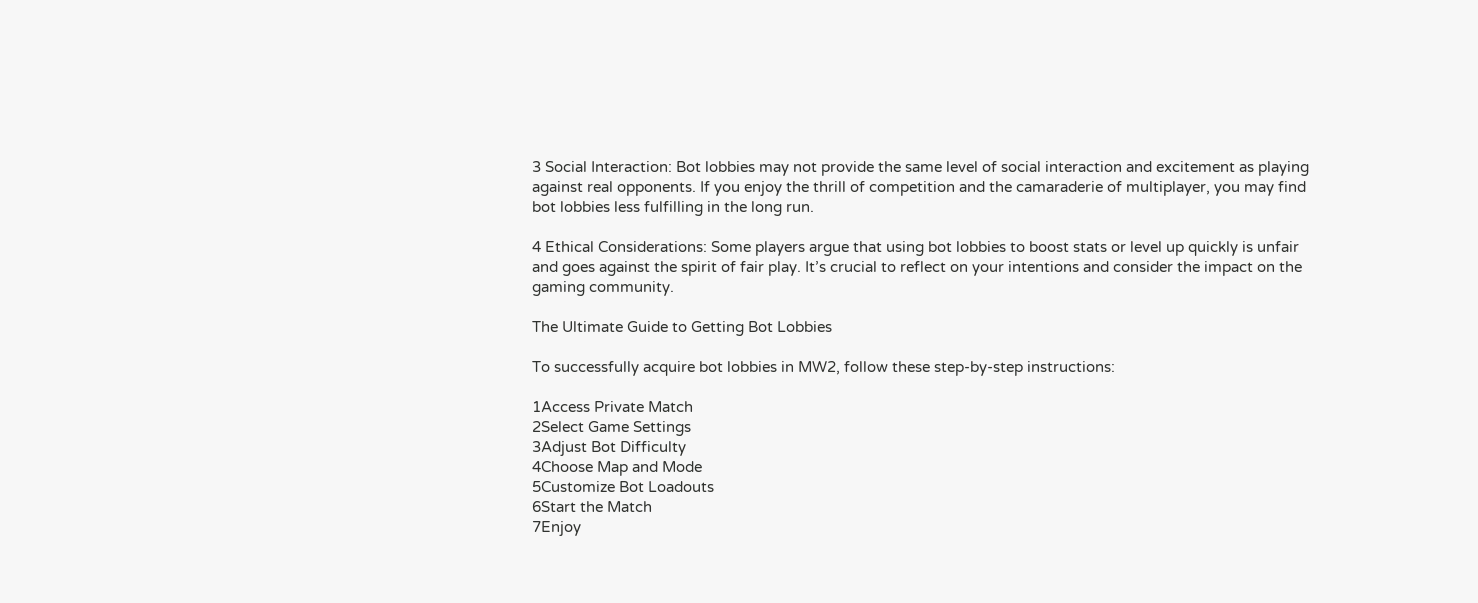3 Social Interaction: Bot lobbies may not provide the same level of social interaction and excitement as playing against real opponents. If you enjoy the thrill of competition and the camaraderie of multiplayer, you may find bot lobbies less fulfilling in the long run.

4 Ethical Considerations: Some players argue that using bot lobbies to boost stats or level up quickly is unfair and goes against the spirit of fair play. It’s crucial to reflect on your intentions and consider the impact on the gaming community.

The Ultimate Guide to Getting Bot Lobbies

To successfully acquire bot lobbies in MW2, follow these step-by-step instructions:

1Access Private Match
2Select Game Settings
3Adjust Bot Difficulty
4Choose Map and Mode
5Customize Bot Loadouts
6Start the Match
7Enjoy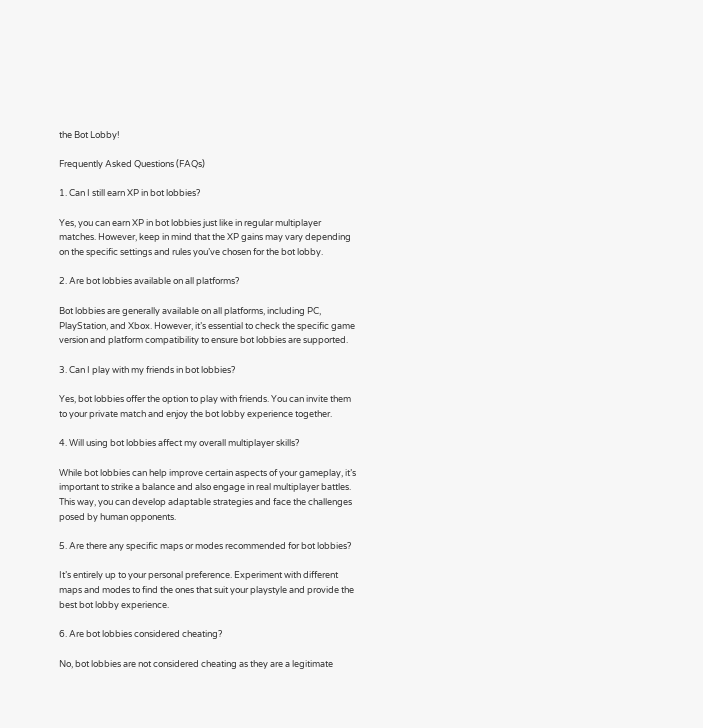the Bot Lobby!

Frequently Asked Questions (FAQs)

1. Can I still earn XP in bot lobbies?

Yes, you can earn XP in bot lobbies just like in regular multiplayer matches. However, keep in mind that the XP gains may vary depending on the specific settings and rules you’ve chosen for the bot lobby.

2. Are bot lobbies available on all platforms?

Bot lobbies are generally available on all platforms, including PC, PlayStation, and Xbox. However, it’s essential to check the specific game version and platform compatibility to ensure bot lobbies are supported.

3. Can I play with my friends in bot lobbies?

Yes, bot lobbies offer the option to play with friends. You can invite them to your private match and enjoy the bot lobby experience together.

4. Will using bot lobbies affect my overall multiplayer skills?

While bot lobbies can help improve certain aspects of your gameplay, it’s important to strike a balance and also engage in real multiplayer battles. This way, you can develop adaptable strategies and face the challenges posed by human opponents.

5. Are there any specific maps or modes recommended for bot lobbies?

It’s entirely up to your personal preference. Experiment with different maps and modes to find the ones that suit your playstyle and provide the best bot lobby experience.

6. Are bot lobbies considered cheating?

No, bot lobbies are not considered cheating as they are a legitimate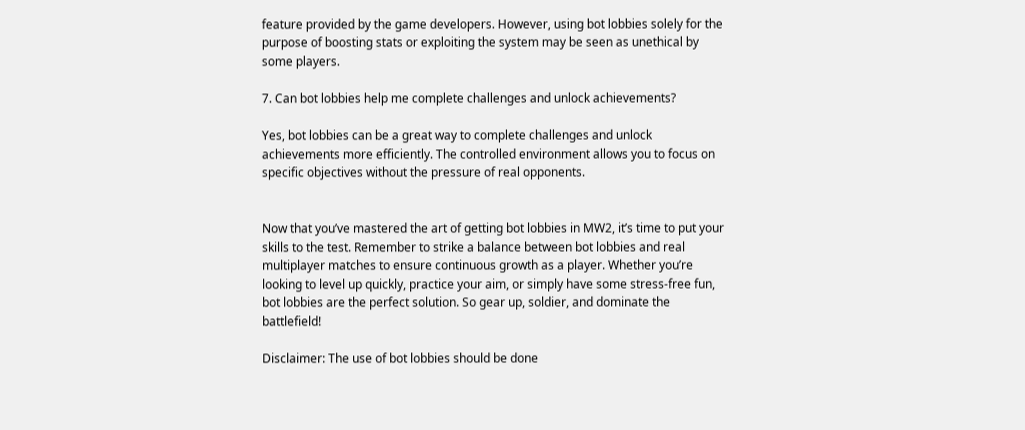feature provided by the game developers. However, using bot lobbies solely for the purpose of boosting stats or exploiting the system may be seen as unethical by some players.

7. Can bot lobbies help me complete challenges and unlock achievements?

Yes, bot lobbies can be a great way to complete challenges and unlock achievements more efficiently. The controlled environment allows you to focus on specific objectives without the pressure of real opponents.


Now that you’ve mastered the art of getting bot lobbies in MW2, it’s time to put your skills to the test. Remember to strike a balance between bot lobbies and real multiplayer matches to ensure continuous growth as a player. Whether you’re looking to level up quickly, practice your aim, or simply have some stress-free fun, bot lobbies are the perfect solution. So gear up, soldier, and dominate the battlefield!

Disclaimer: The use of bot lobbies should be done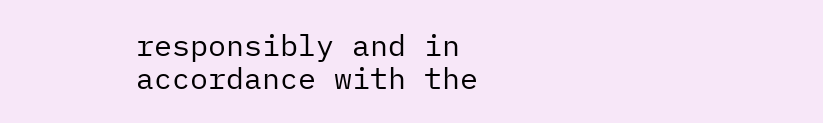responsibly and in accordance with the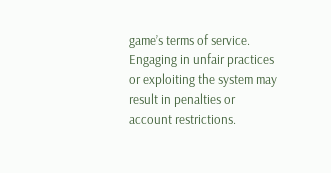game’s terms of service. Engaging in unfair practices or exploiting the system may result in penalties or account restrictions.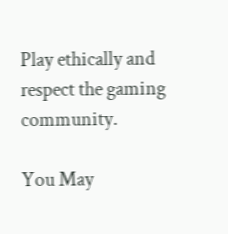Play ethically and respect the gaming community.

You May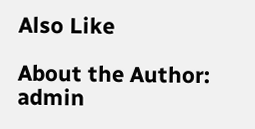Also Like

About the Author: admin